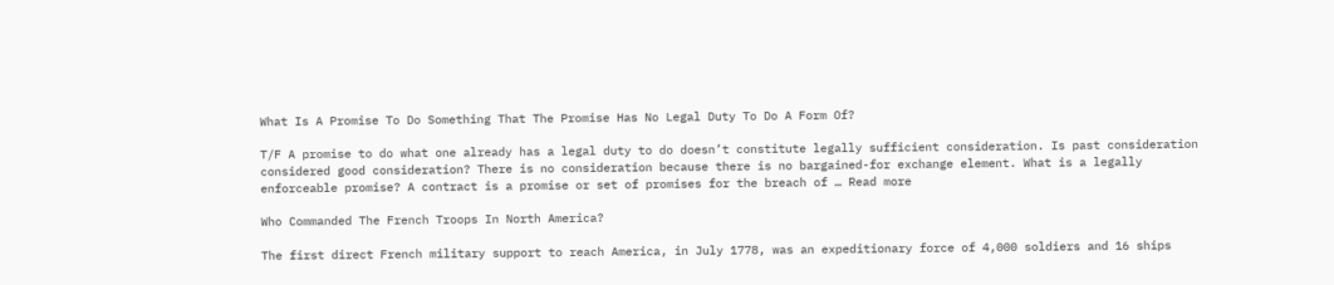What Is A Promise To Do Something That The Promise Has No Legal Duty To Do A Form Of?

T/F A promise to do what one already has a legal duty to do doesn’t constitute legally sufficient consideration. Is past consideration considered good consideration? There is no consideration because there is no bargained-for exchange element. What is a legally enforceable promise? A contract is a promise or set of promises for the breach of … Read more

Who Commanded The French Troops In North America?

The first direct French military support to reach America, in July 1778, was an expeditionary force of 4,000 soldiers and 16 ships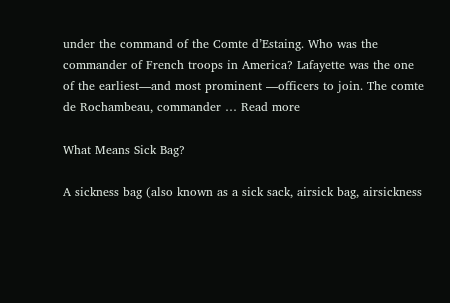under the command of the Comte d’Estaing. Who was the commander of French troops in America? Lafayette was the one of the earliest—and most prominent —officers to join. The comte de Rochambeau, commander … Read more

What Means Sick Bag?

A sickness bag (also known as a sick sack, airsick bag, airsickness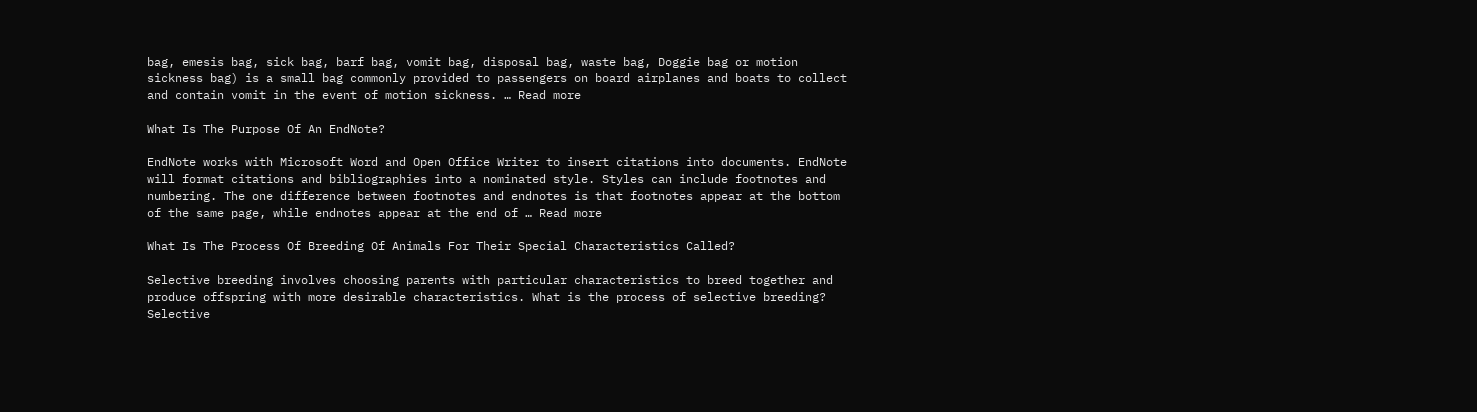bag, emesis bag, sick bag, barf bag, vomit bag, disposal bag, waste bag, Doggie bag or motion sickness bag) is a small bag commonly provided to passengers on board airplanes and boats to collect and contain vomit in the event of motion sickness. … Read more

What Is The Purpose Of An EndNote?

EndNote works with Microsoft Word and Open Office Writer to insert citations into documents. EndNote will format citations and bibliographies into a nominated style. Styles can include footnotes and numbering. The one difference between footnotes and endnotes is that footnotes appear at the bottom of the same page, while endnotes appear at the end of … Read more

What Is The Process Of Breeding Of Animals For Their Special Characteristics Called?

Selective breeding involves choosing parents with particular characteristics to breed together and produce offspring with more desirable characteristics. What is the process of selective breeding? Selective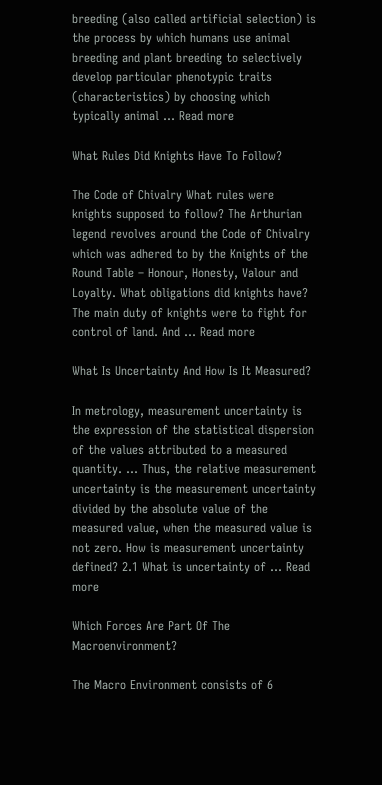breeding (also called artificial selection) is the process by which humans use animal breeding and plant breeding to selectively develop particular phenotypic traits (characteristics) by choosing which typically animal … Read more

What Rules Did Knights Have To Follow?

The Code of Chivalry What rules were knights supposed to follow? The Arthurian legend revolves around the Code of Chivalry which was adhered to by the Knights of the Round Table – Honour, Honesty, Valour and Loyalty. What obligations did knights have? The main duty of knights were to fight for control of land. And … Read more

What Is Uncertainty And How Is It Measured?

In metrology, measurement uncertainty is the expression of the statistical dispersion of the values attributed to a measured quantity. … Thus, the relative measurement uncertainty is the measurement uncertainty divided by the absolute value of the measured value, when the measured value is not zero. How is measurement uncertainty defined? 2.1 What is uncertainty of … Read more

Which Forces Are Part Of The Macroenvironment?

The Macro Environment consists of 6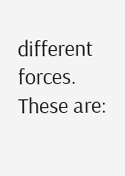different forces. These are: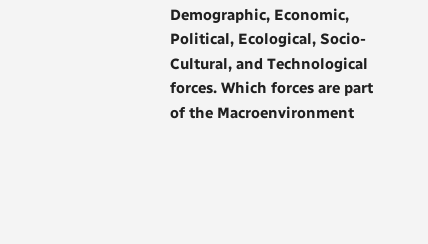Demographic, Economic, Political, Ecological, Socio-Cultural, and Technological forces. Which forces are part of the Macroenvironment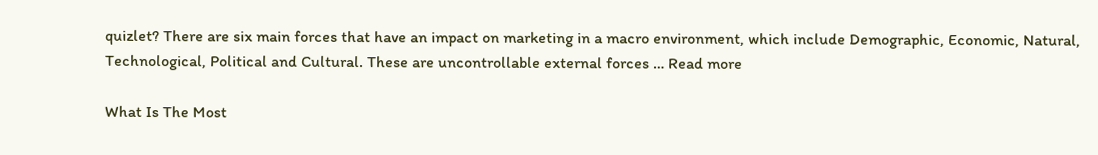quizlet? There are six main forces that have an impact on marketing in a macro environment, which include Demographic, Economic, Natural, Technological, Political and Cultural. These are uncontrollable external forces … Read more

What Is The Most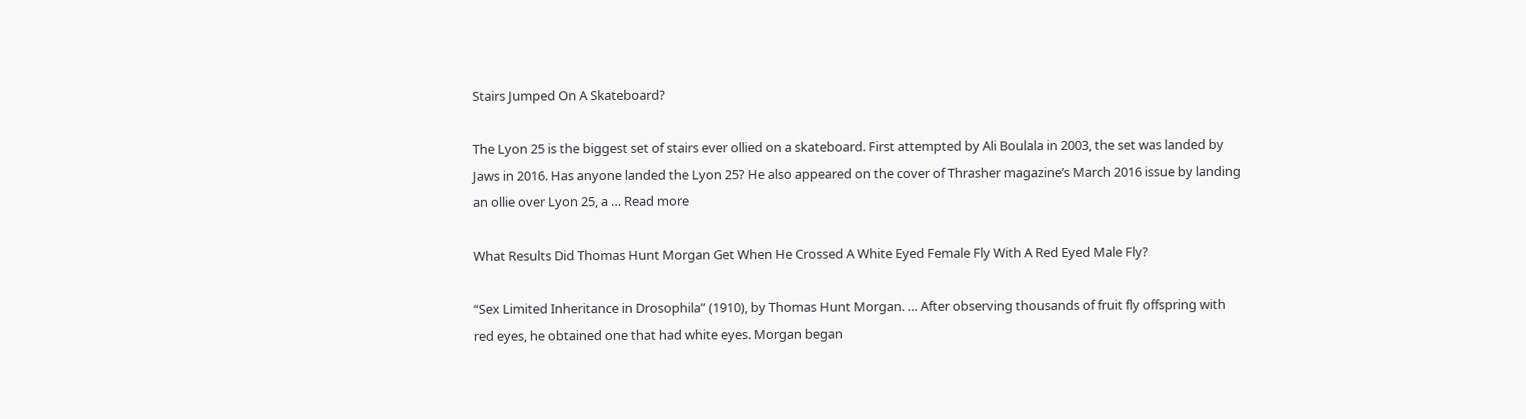Stairs Jumped On A Skateboard?

The Lyon 25 is the biggest set of stairs ever ollied on a skateboard. First attempted by Ali Boulala in 2003, the set was landed by Jaws in 2016. Has anyone landed the Lyon 25? He also appeared on the cover of Thrasher magazine’s March 2016 issue by landing an ollie over Lyon 25, a … Read more

What Results Did Thomas Hunt Morgan Get When He Crossed A White Eyed Female Fly With A Red Eyed Male Fly?

“Sex Limited Inheritance in Drosophila” (1910), by Thomas Hunt Morgan. … After observing thousands of fruit fly offspring with red eyes, he obtained one that had white eyes. Morgan began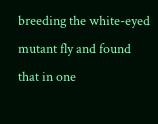breeding the white-eyed mutant fly and found that in one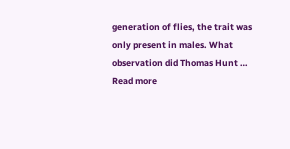generation of flies, the trait was only present in males. What observation did Thomas Hunt … Read more